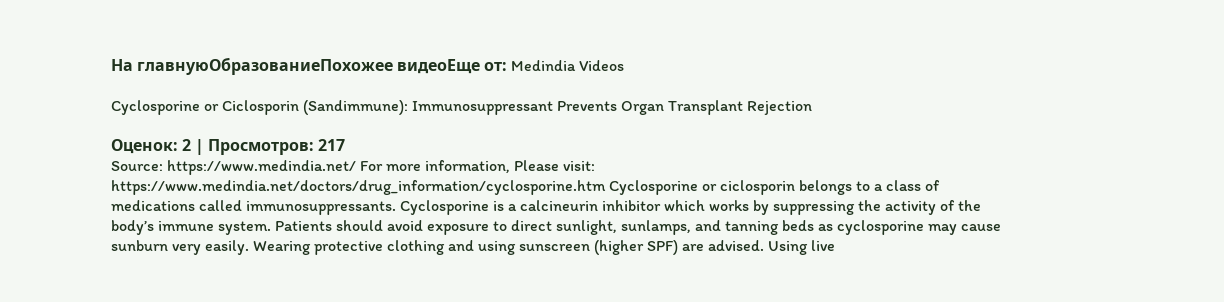На главнуюОбразованиеПохожее видеоЕще от: Medindia Videos

Cyclosporine or Ciclosporin (Sandimmune): Immunosuppressant Prevents Organ Transplant Rejection

Оценок: 2 | Просмотров: 217
Source: https://www.medindia.net/ For more information, Please visit: https://www.medindia.net/doctors/drug_information/cyclosporine.htm Cyclosporine or ciclosporin belongs to a class of medications called immunosuppressants. Cyclosporine is a calcineurin inhibitor which works by suppressing the activity of the body’s immune system. Patients should avoid exposure to direct sunlight, sunlamps, and tanning beds as cyclosporine may cause sunburn very easily. Wearing protective clothing and using sunscreen (higher SPF) are advised. Using live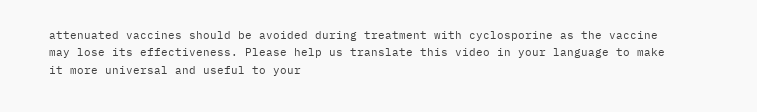attenuated vaccines should be avoided during treatment with cyclosporine as the vaccine may lose its effectiveness. Please help us translate this video in your language to make it more universal and useful to your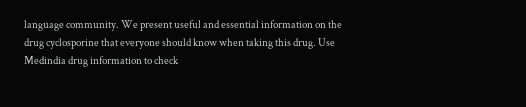language community. We present useful and essential information on the drug cyclosporine that everyone should know when taking this drug. Use Medindia drug information to check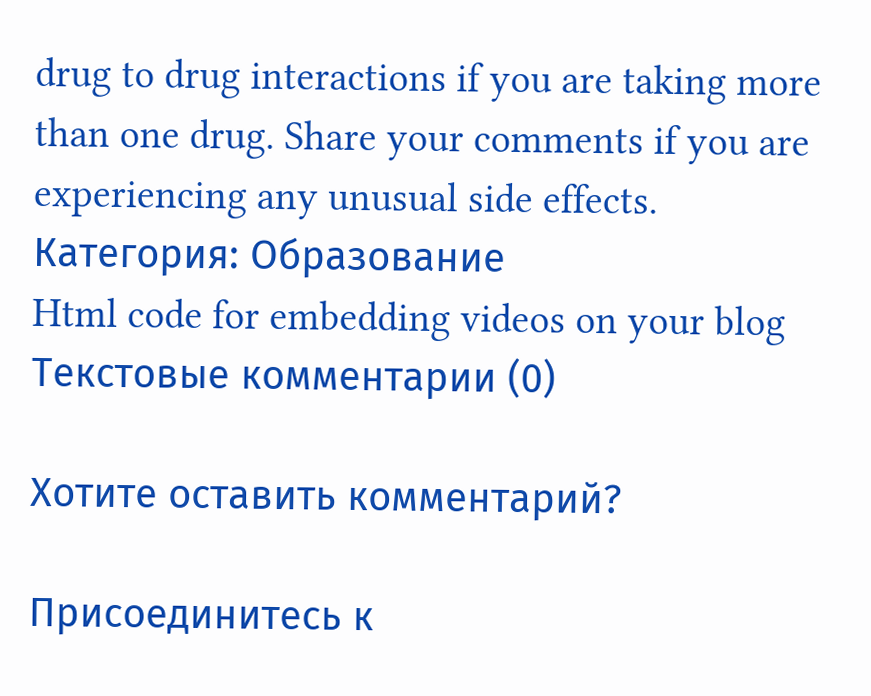drug to drug interactions if you are taking more than one drug. Share your comments if you are experiencing any unusual side effects.
Категория: Образование
Html code for embedding videos on your blog
Текстовые комментарии (0)

Хотите оставить комментарий?

Присоединитесь к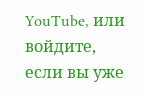YouTube, или войдите, если вы уже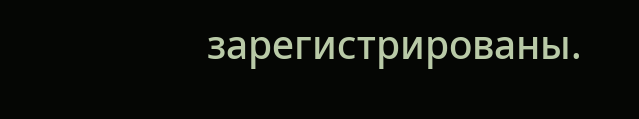зарегистрированы.